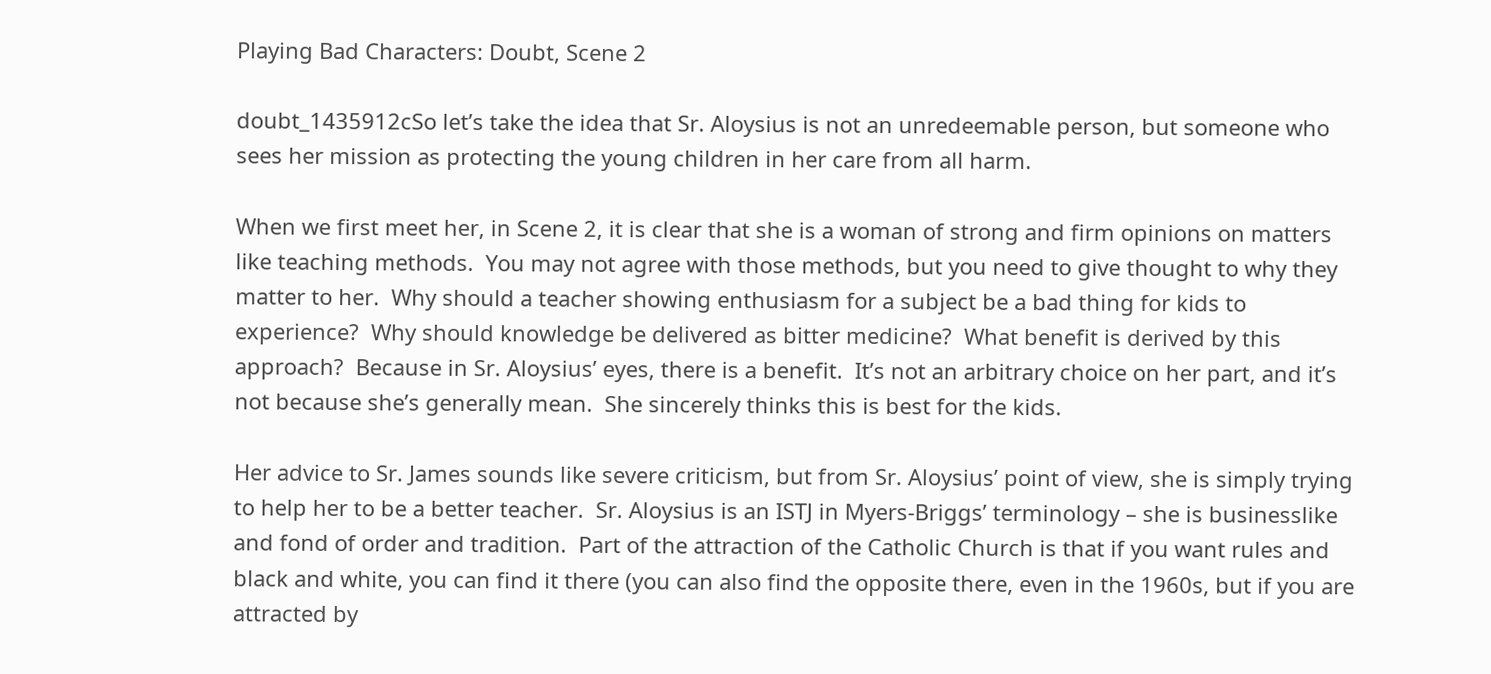Playing Bad Characters: Doubt, Scene 2

doubt_1435912cSo let’s take the idea that Sr. Aloysius is not an unredeemable person, but someone who sees her mission as protecting the young children in her care from all harm.

When we first meet her, in Scene 2, it is clear that she is a woman of strong and firm opinions on matters like teaching methods.  You may not agree with those methods, but you need to give thought to why they matter to her.  Why should a teacher showing enthusiasm for a subject be a bad thing for kids to experience?  Why should knowledge be delivered as bitter medicine?  What benefit is derived by this approach?  Because in Sr. Aloysius’ eyes, there is a benefit.  It’s not an arbitrary choice on her part, and it’s not because she’s generally mean.  She sincerely thinks this is best for the kids.

Her advice to Sr. James sounds like severe criticism, but from Sr. Aloysius’ point of view, she is simply trying to help her to be a better teacher.  Sr. Aloysius is an ISTJ in Myers-Briggs’ terminology – she is businesslike and fond of order and tradition.  Part of the attraction of the Catholic Church is that if you want rules and black and white, you can find it there (you can also find the opposite there, even in the 1960s, but if you are attracted by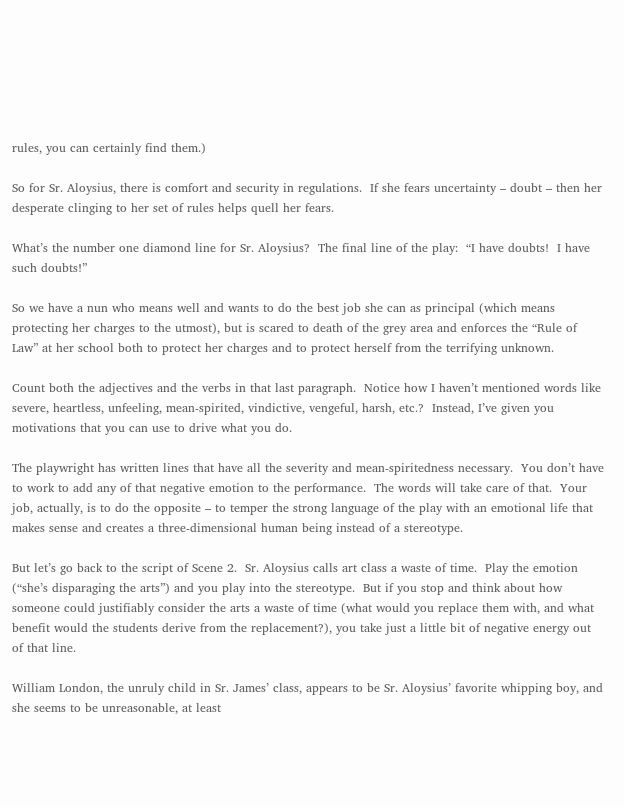rules, you can certainly find them.)

So for Sr. Aloysius, there is comfort and security in regulations.  If she fears uncertainty – doubt – then her desperate clinging to her set of rules helps quell her fears.

What’s the number one diamond line for Sr. Aloysius?  The final line of the play:  “I have doubts!  I have such doubts!”

So we have a nun who means well and wants to do the best job she can as principal (which means protecting her charges to the utmost), but is scared to death of the grey area and enforces the “Rule of Law” at her school both to protect her charges and to protect herself from the terrifying unknown.

Count both the adjectives and the verbs in that last paragraph.  Notice how I haven’t mentioned words like severe, heartless, unfeeling, mean-spirited, vindictive, vengeful, harsh, etc.?  Instead, I’ve given you motivations that you can use to drive what you do.

The playwright has written lines that have all the severity and mean-spiritedness necessary.  You don’t have to work to add any of that negative emotion to the performance.  The words will take care of that.  Your job, actually, is to do the opposite – to temper the strong language of the play with an emotional life that makes sense and creates a three-dimensional human being instead of a stereotype.

But let’s go back to the script of Scene 2.  Sr. Aloysius calls art class a waste of time.  Play the emotion (“she’s disparaging the arts”) and you play into the stereotype.  But if you stop and think about how someone could justifiably consider the arts a waste of time (what would you replace them with, and what benefit would the students derive from the replacement?), you take just a little bit of negative energy out of that line.

William London, the unruly child in Sr. James’ class, appears to be Sr. Aloysius’ favorite whipping boy, and she seems to be unreasonable, at least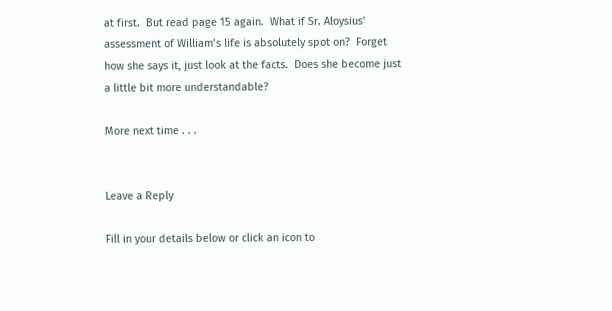at first.  But read page 15 again.  What if Sr. Aloysius’ assessment of William’s life is absolutely spot on?  Forget how she says it, just look at the facts.  Does she become just a little bit more understandable?

More next time . . .


Leave a Reply

Fill in your details below or click an icon to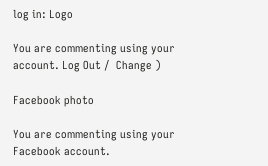log in: Logo

You are commenting using your account. Log Out /  Change )

Facebook photo

You are commenting using your Facebook account.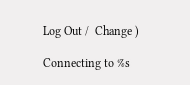Log Out /  Change )

Connecting to %s